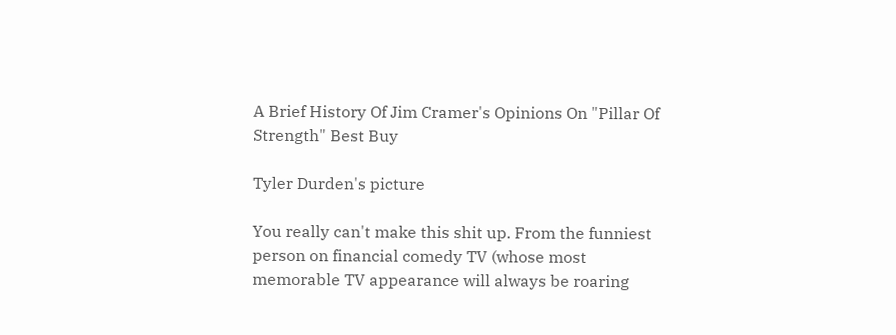A Brief History Of Jim Cramer's Opinions On "Pillar Of Strength" Best Buy

Tyler Durden's picture

You really can't make this shit up. From the funniest person on financial comedy TV (whose most memorable TV appearance will always be roaring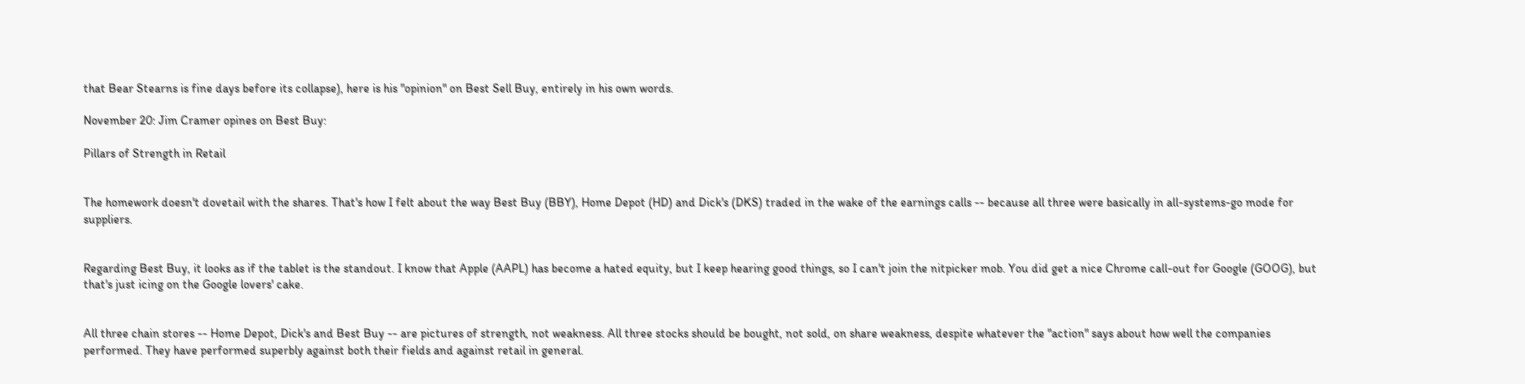that Bear Stearns is fine days before its collapse), here is his "opinion" on Best Sell Buy, entirely in his own words.

November 20: Jim Cramer opines on Best Buy:

Pillars of Strength in Retail


The homework doesn't dovetail with the shares. That's how I felt about the way Best Buy (BBY), Home Depot (HD) and Dick's (DKS) traded in the wake of the earnings calls -- because all three were basically in all-systems-go mode for suppliers.


Regarding Best Buy, it looks as if the tablet is the standout. I know that Apple (AAPL) has become a hated equity, but I keep hearing good things, so I can't join the nitpicker mob. You did get a nice Chrome call-out for Google (GOOG), but that's just icing on the Google lovers' cake.


All three chain stores -- Home Depot, Dick's and Best Buy -- are pictures of strength, not weakness. All three stocks should be bought, not sold, on share weakness, despite whatever the "action" says about how well the companies performed. They have performed superbly against both their fields and against retail in general.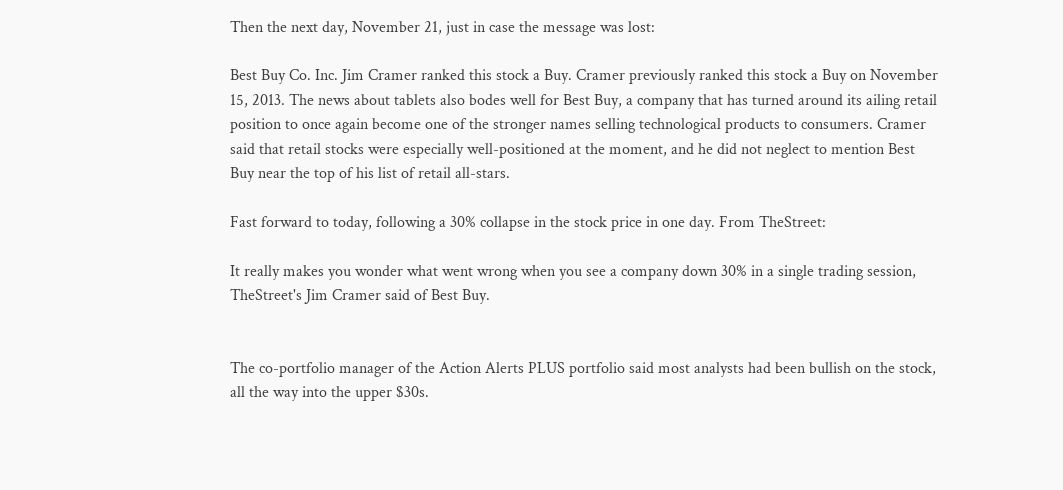Then the next day, November 21, just in case the message was lost:

Best Buy Co. Inc. Jim Cramer ranked this stock a Buy. Cramer previously ranked this stock a Buy on November 15, 2013. The news about tablets also bodes well for Best Buy, a company that has turned around its ailing retail position to once again become one of the stronger names selling technological products to consumers. Cramer said that retail stocks were especially well-positioned at the moment, and he did not neglect to mention Best Buy near the top of his list of retail all-stars.

Fast forward to today, following a 30% collapse in the stock price in one day. From TheStreet:

It really makes you wonder what went wrong when you see a company down 30% in a single trading session, TheStreet's Jim Cramer said of Best Buy.


The co-portfolio manager of the Action Alerts PLUS portfolio said most analysts had been bullish on the stock, all the way into the upper $30s.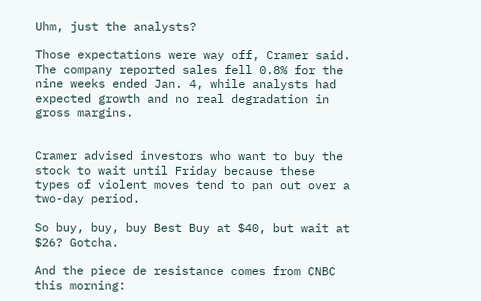Uhm, just the analysts?

Those expectations were way off, Cramer said. The company reported sales fell 0.8% for the nine weeks ended Jan. 4, while analysts had expected growth and no real degradation in gross margins.


Cramer advised investors who want to buy the stock to wait until Friday because these types of violent moves tend to pan out over a two-day period.

So buy, buy, buy Best Buy at $40, but wait at $26? Gotcha.

And the piece de resistance comes from CNBC this morning: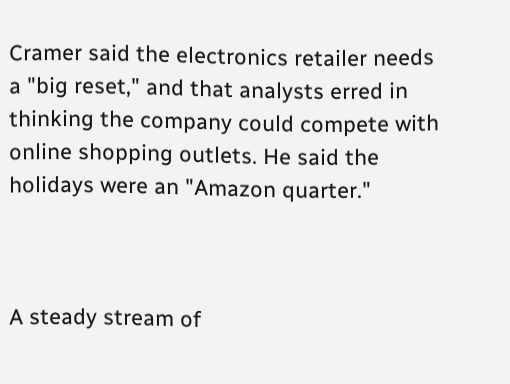Cramer said the electronics retailer needs a "big reset," and that analysts erred in thinking the company could compete with online shopping outlets. He said the holidays were an "Amazon quarter."



A steady stream of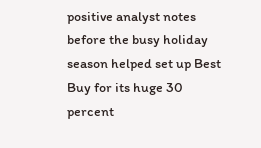positive analyst notes before the busy holiday season helped set up Best Buy for its huge 30 percent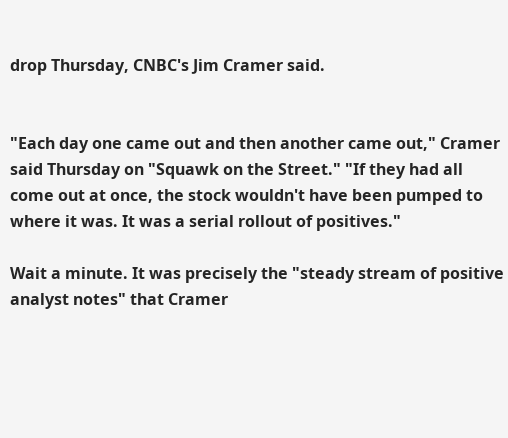drop Thursday, CNBC's Jim Cramer said.


"Each day one came out and then another came out," Cramer said Thursday on "Squawk on the Street." "If they had all come out at once, the stock wouldn't have been pumped to where it was. It was a serial rollout of positives."

Wait a minute. It was precisely the "steady stream of positive analyst notes" that Cramer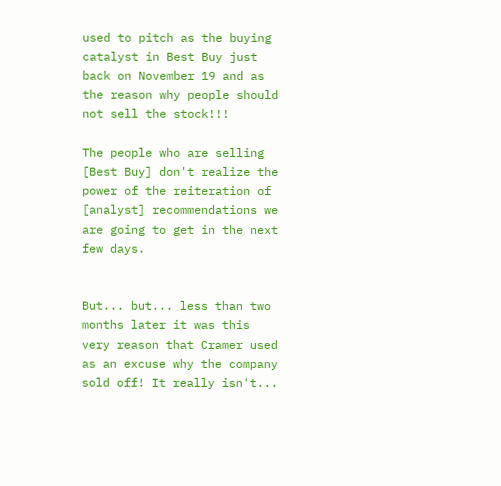used to pitch as the buying catalyst in Best Buy just back on November 19 and as the reason why people should not sell the stock!!!

The people who are selling [Best Buy] don't realize the power of the reiteration of [analyst] recommendations we are going to get in the next few days.


But... but... less than two months later it was this very reason that Cramer used as an excuse why the company sold off! It really isn't...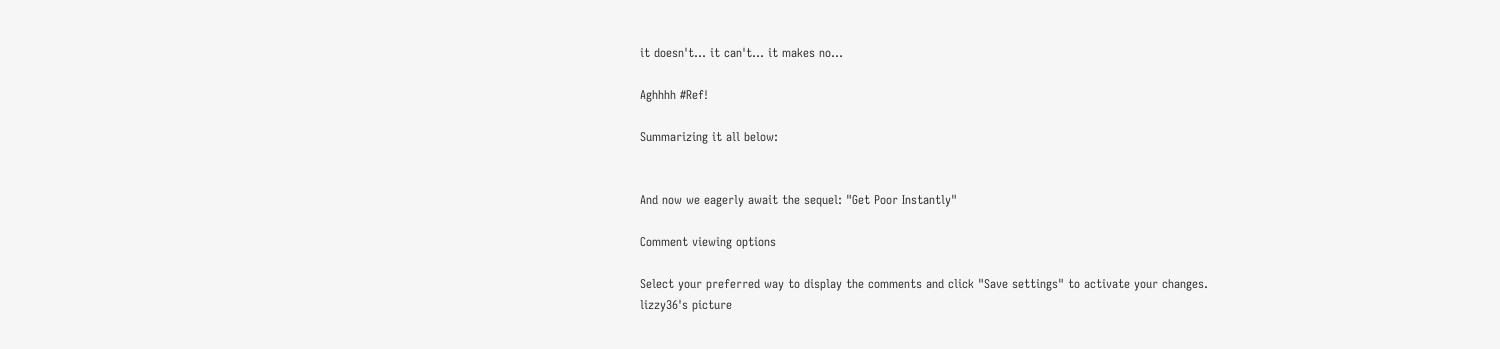it doesn't... it can't... it makes no...

Aghhhh #Ref!

Summarizing it all below:


And now we eagerly await the sequel: "Get Poor Instantly"

Comment viewing options

Select your preferred way to display the comments and click "Save settings" to activate your changes.
lizzy36's picture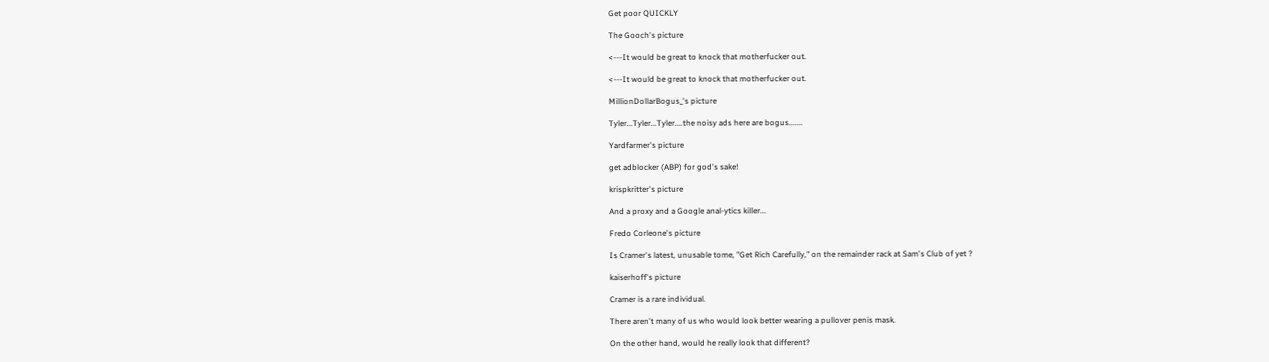Get poor QUICKLY

The Gooch's picture

<---It would be great to knock that motherfucker out.

<---It would be great to knock that motherfucker out.

MillionDollarBogus_'s picture

Tyler...Tyler...Tyler....the noisy ads here are bogus.......

Yardfarmer's picture

get adblocker (ABP) for god's sake!

krispkritter's picture

And a proxy and a Google anal-ytics killer...

Fredo Corleone's picture

Is Cramer's latest, unusable tome, "Get Rich Carefully," on the remainder rack at Sam's Club of yet ?

kaiserhoff's picture

Cramer is a rare individual.

There aren't many of us who would look better wearing a pullover penis mask.

On the other hand, would he really look that different?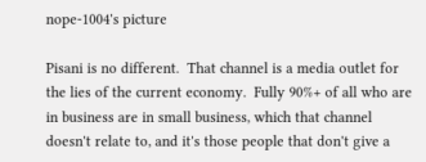nope-1004's picture

Pisani is no different.  That channel is a media outlet for the lies of the current economy.  Fully 90%+ of all who are in business are in small business, which that channel doesn't relate to, and it's those people that don't give a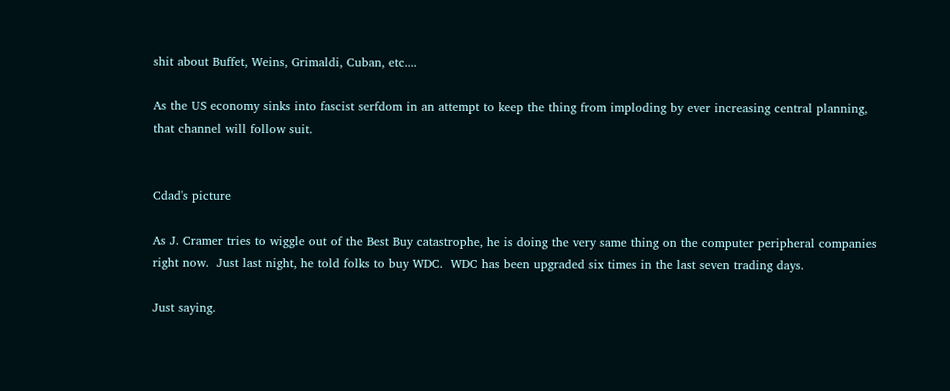shit about Buffet, Weins, Grimaldi, Cuban, etc....

As the US economy sinks into fascist serfdom in an attempt to keep the thing from imploding by ever increasing central planning, that channel will follow suit.


Cdad's picture

As J. Cramer tries to wiggle out of the Best Buy catastrophe, he is doing the very same thing on the computer peripheral companies right now.  Just last night, he told folks to buy WDC.  WDC has been upgraded six times in the last seven trading days.

Just saying.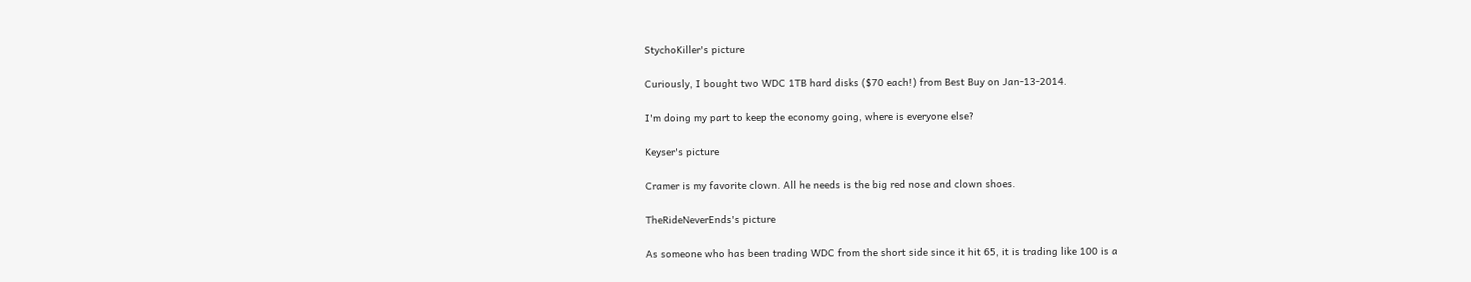StychoKiller's picture

Curiously, I bought two WDC 1TB hard disks ($70 each!) from Best Buy on Jan-13-2014.

I'm doing my part to keep the economy going, where is everyone else?

Keyser's picture

Cramer is my favorite clown. All he needs is the big red nose and clown shoes.

TheRideNeverEnds's picture

As someone who has been trading WDC from the short side since it hit 65, it is trading like 100 is a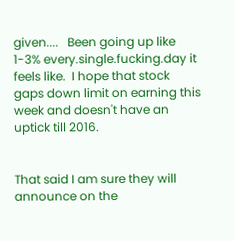given....   Been going up like 1-3% every.single.fucking.day it feels like.  I hope that stock gaps down limit on earning this week and doesn't have an uptick till 2016.


That said I am sure they will announce on the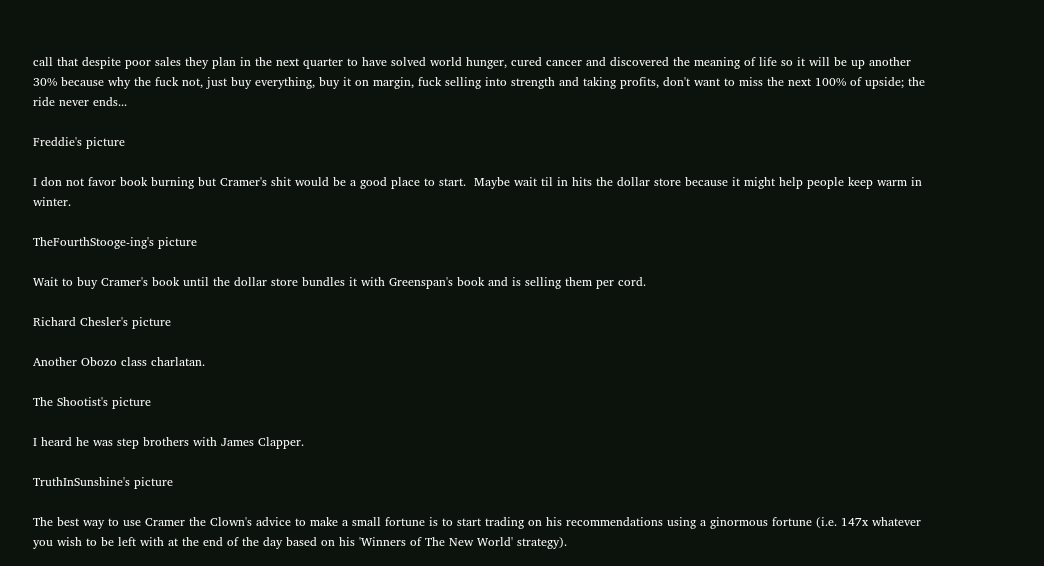call that despite poor sales they plan in the next quarter to have solved world hunger, cured cancer and discovered the meaning of life so it will be up another 30% because why the fuck not, just buy everything, buy it on margin, fuck selling into strength and taking profits, don't want to miss the next 100% of upside; the ride never ends...

Freddie's picture

I don not favor book burning but Cramer's shit would be a good place to start.  Maybe wait til in hits the dollar store because it might help people keep warm in winter.

TheFourthStooge-ing's picture

Wait to buy Cramer's book until the dollar store bundles it with Greenspan's book and is selling them per cord.

Richard Chesler's picture

Another Obozo class charlatan.

The Shootist's picture

I heard he was step brothers with James Clapper.

TruthInSunshine's picture

The best way to use Cramer the Clown's advice to make a small fortune is to start trading on his recommendations using a ginormous fortune (i.e. 147x whatever you wish to be left with at the end of the day based on his 'Winners of The New World' strategy).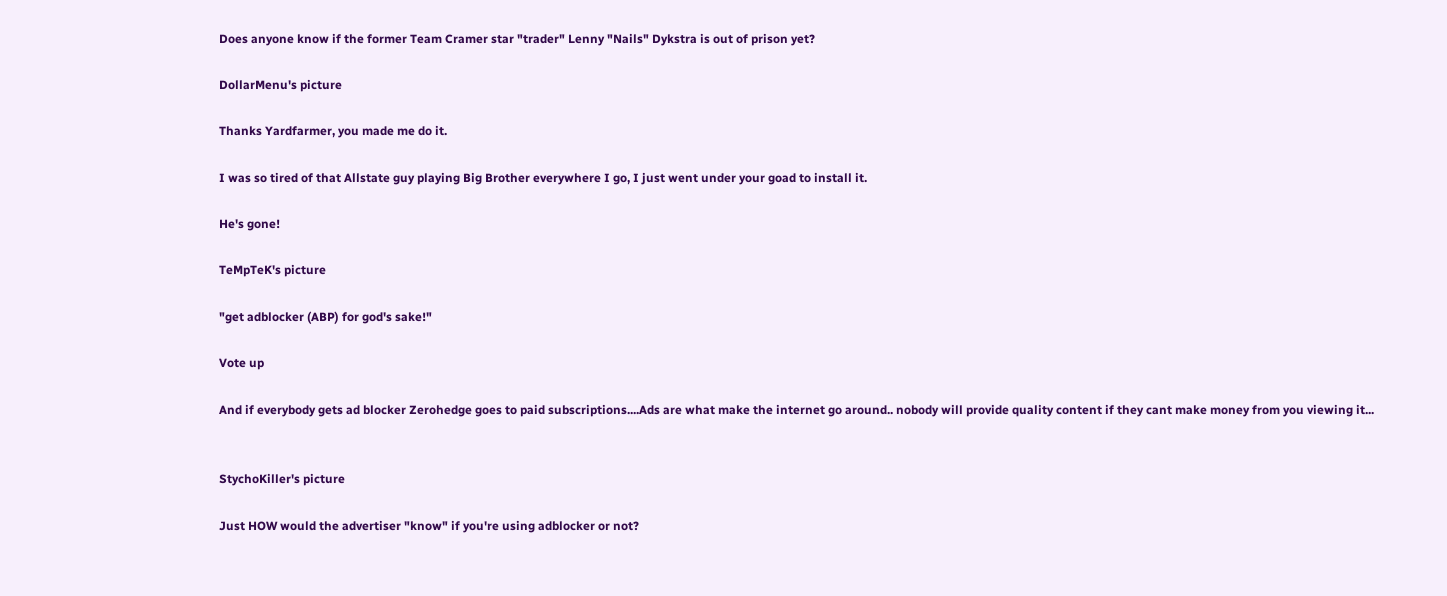Does anyone know if the former Team Cramer star "trader" Lenny "Nails" Dykstra is out of prison yet?

DollarMenu's picture

Thanks Yardfarmer, you made me do it.

I was so tired of that Allstate guy playing Big Brother everywhere I go, I just went under your goad to install it.

He's gone!

TeMpTeK's picture

"get adblocker (ABP) for god's sake!"

Vote up

And if everybody gets ad blocker Zerohedge goes to paid subscriptions....Ads are what make the internet go around.. nobody will provide quality content if they cant make money from you viewing it...


StychoKiller's picture

Just HOW would the advertiser "know" if you're using adblocker or not?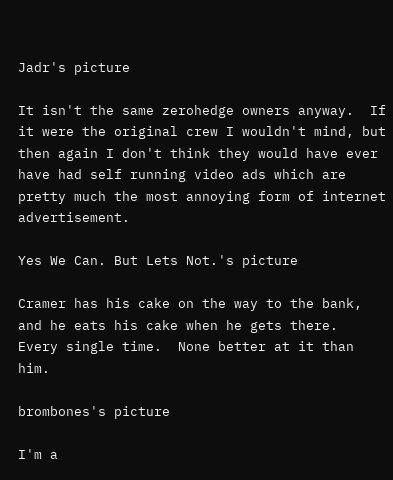Jadr's picture

It isn't the same zerohedge owners anyway.  If it were the original crew I wouldn't mind, but then again I don't think they would have ever have had self running video ads which are pretty much the most annoying form of internet advertisement.

Yes We Can. But Lets Not.'s picture

Cramer has his cake on the way to the bank, and he eats his cake when he gets there.  Every single time.  None better at it than him.

brombones's picture

I'm a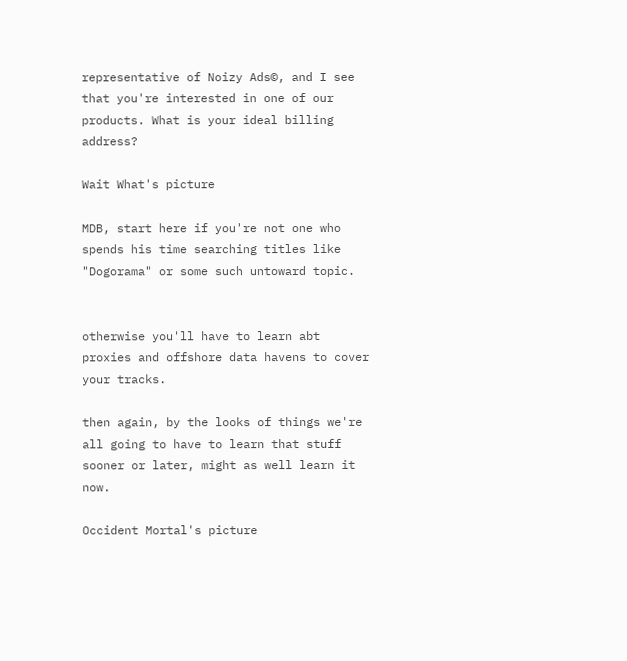representative of Noizy Ads©, and I see that you're interested in one of our products. What is your ideal billing address?

Wait What's picture

MDB, start here if you're not one who spends his time searching titles like "Dogorama" or some such untoward topic.


otherwise you'll have to learn abt proxies and offshore data havens to cover your tracks.

then again, by the looks of things we're all going to have to learn that stuff sooner or later, might as well learn it now.

Occident Mortal's picture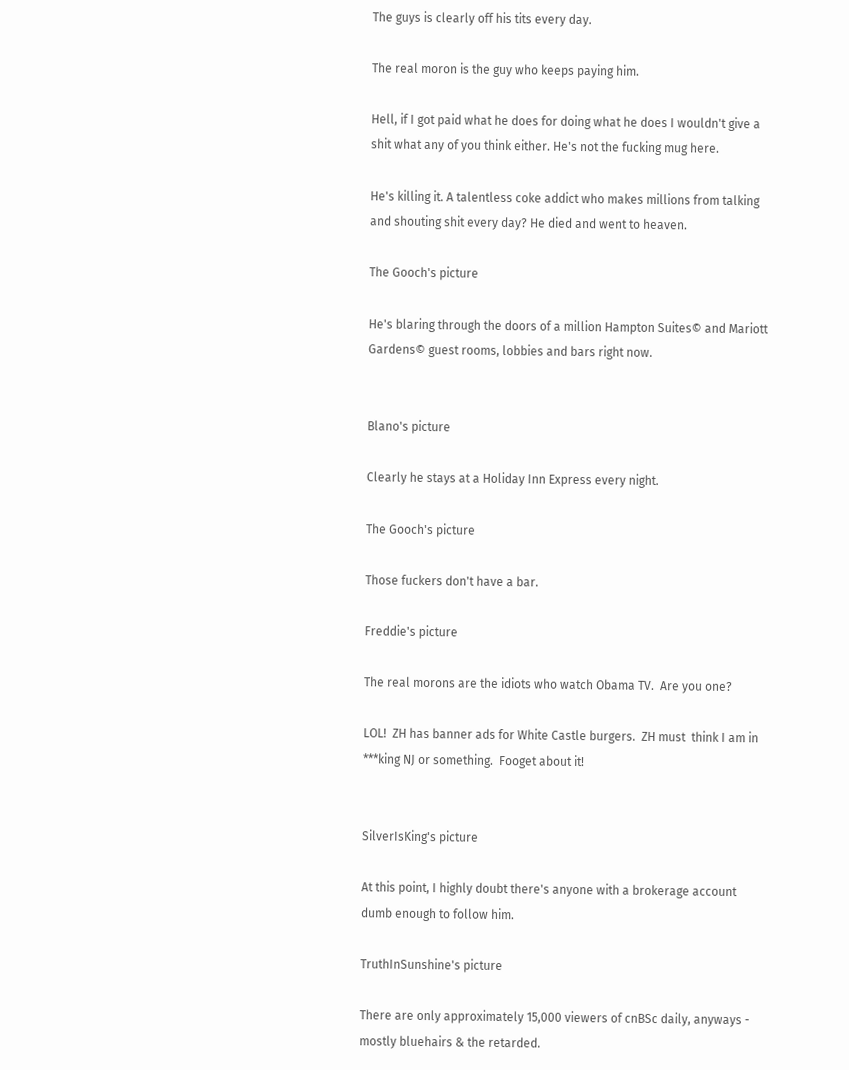The guys is clearly off his tits every day.

The real moron is the guy who keeps paying him.

Hell, if I got paid what he does for doing what he does I wouldn't give a shit what any of you think either. He's not the fucking mug here.

He's killing it. A talentless coke addict who makes millions from talking and shouting shit every day? He died and went to heaven.

The Gooch's picture

He's blaring through the doors of a million Hampton Suites© and Mariott Gardens© guest rooms, lobbies and bars right now.


Blano's picture

Clearly he stays at a Holiday Inn Express every night.

The Gooch's picture

Those fuckers don't have a bar.

Freddie's picture

The real morons are the idiots who watch Obama TV.  Are you one?

LOL!  ZH has banner ads for White Castle burgers.  ZH must  think I am in ***king NJ or something.  Fooget about it!


SilverIsKing's picture

At this point, I highly doubt there's anyone with a brokerage account dumb enough to follow him.

TruthInSunshine's picture

There are only approximately 15,000 viewers of cnBSc daily, anyways - mostly bluehairs & the retarded.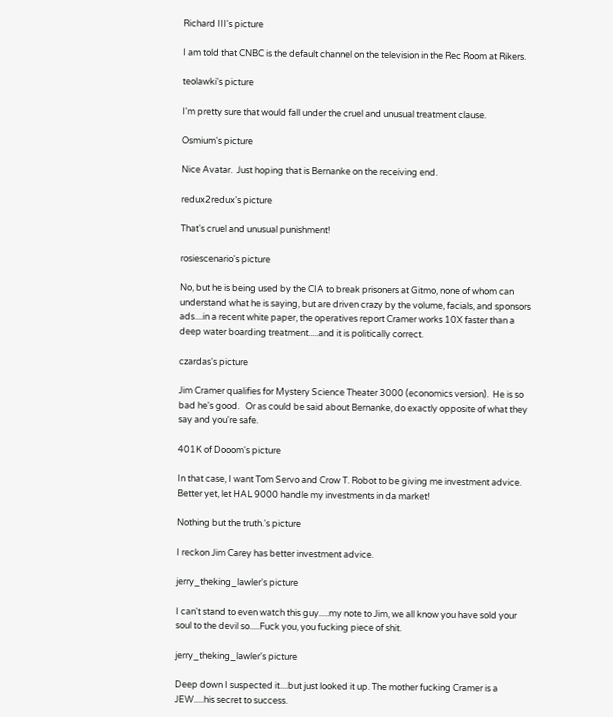Richard III's picture

I am told that CNBC is the default channel on the television in the Rec Room at Rikers.

teolawki's picture

I'm pretty sure that would fall under the cruel and unusual treatment clause.

Osmium's picture

Nice Avatar.  Just hoping that is Bernanke on the receiving end.

redux2redux's picture

That's cruel and unusual punishment!

rosiescenario's picture

No, but he is being used by the CIA to break prisoners at Gitmo, none of whom can understand what he is saying, but are driven crazy by the volume, facials, and sponsors ads....in a recent white paper, the operatives report Cramer works 10X faster than a deep water boarding treatment.....and it is politically correct.

czardas's picture

Jim Cramer qualifies for Mystery Science Theater 3000 (economics version).  He is so bad he's good.   Or as could be said about Bernanke, do exactly opposite of what they say and you're safe.

401K of Dooom's picture

In that case, I want Tom Servo and Crow T. Robot to be giving me investment advice.  Better yet, let HAL 9000 handle my investments in da market!

Nothing but the truth.'s picture

I reckon Jim Carey has better investment advice.

jerry_theking_lawler's picture

I can't stand to even watch this guy.....my note to Jim, we all know you have sold your soul to the devil so.....Fuck you, you fucking piece of shit.

jerry_theking_lawler's picture

Deep down I suspected it....but just looked it up. The mother fucking Cramer is a JEW.....his secret to success.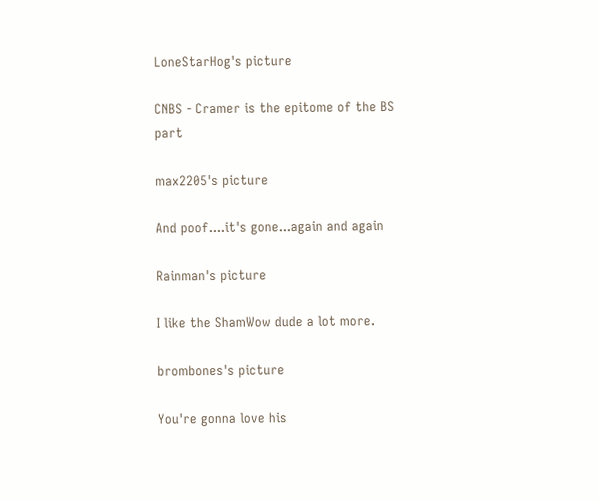LoneStarHog's picture

CNBS - Cramer is the epitome of the BS part

max2205's picture

And poof....it's gone...again and again

Rainman's picture

I like the ShamWow dude a lot more.

brombones's picture

You're gonna love his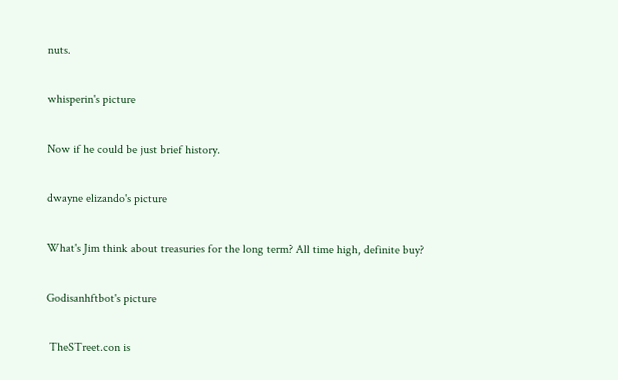nuts.

whisperin's picture

Now if he could be just brief history.

dwayne elizando's picture

What's Jim think about treasuries for the long term? All time high, definite buy?

Godisanhftbot's picture

 TheSTreet.con is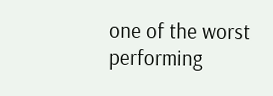one of the worst performing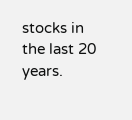stocks in the last 20 years.